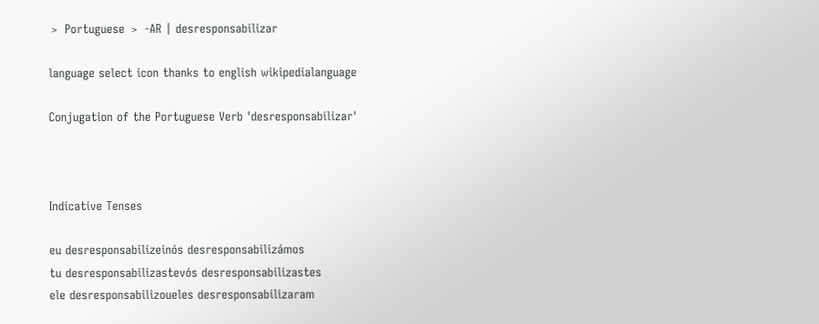﹥ Portuguese ﹥ -AR | desresponsabilizar

language select icon thanks to english wikipedialanguage

Conjugation of the Portuguese Verb 'desresponsabilizar'



Indicative Tenses

eu desresponsabilizeinós desresponsabilizámos
tu desresponsabilizastevós desresponsabilizastes
ele desresponsabilizoueles desresponsabilizaram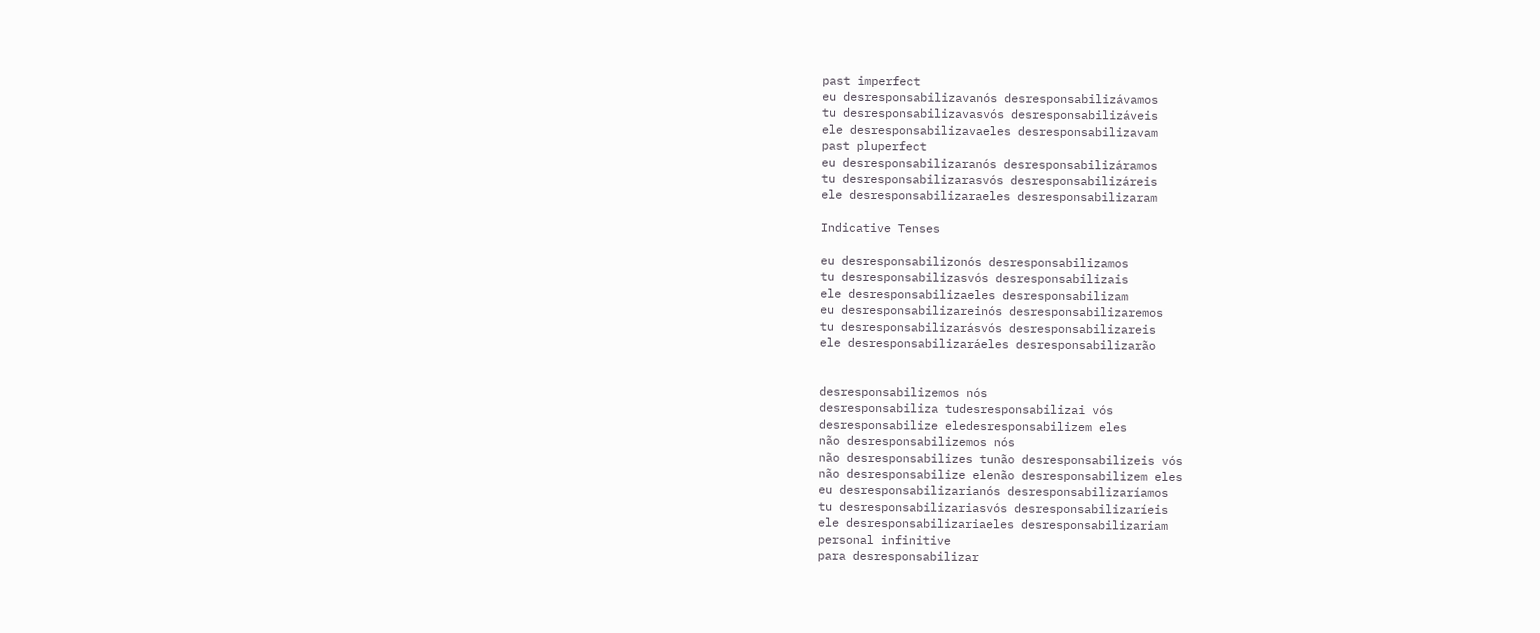past imperfect
eu desresponsabilizavanós desresponsabilizávamos
tu desresponsabilizavasvós desresponsabilizáveis
ele desresponsabilizavaeles desresponsabilizavam
past pluperfect
eu desresponsabilizaranós desresponsabilizáramos
tu desresponsabilizarasvós desresponsabilizáreis
ele desresponsabilizaraeles desresponsabilizaram

Indicative Tenses

eu desresponsabilizonós desresponsabilizamos
tu desresponsabilizasvós desresponsabilizais
ele desresponsabilizaeles desresponsabilizam
eu desresponsabilizareinós desresponsabilizaremos
tu desresponsabilizarásvós desresponsabilizareis
ele desresponsabilizaráeles desresponsabilizarão


desresponsabilizemos nós
desresponsabiliza tudesresponsabilizai vós
desresponsabilize eledesresponsabilizem eles
não desresponsabilizemos nós
não desresponsabilizes tunão desresponsabilizeis vós
não desresponsabilize elenão desresponsabilizem eles
eu desresponsabilizarianós desresponsabilizaríamos
tu desresponsabilizariasvós desresponsabilizaríeis
ele desresponsabilizariaeles desresponsabilizariam
personal infinitive
para desresponsabilizar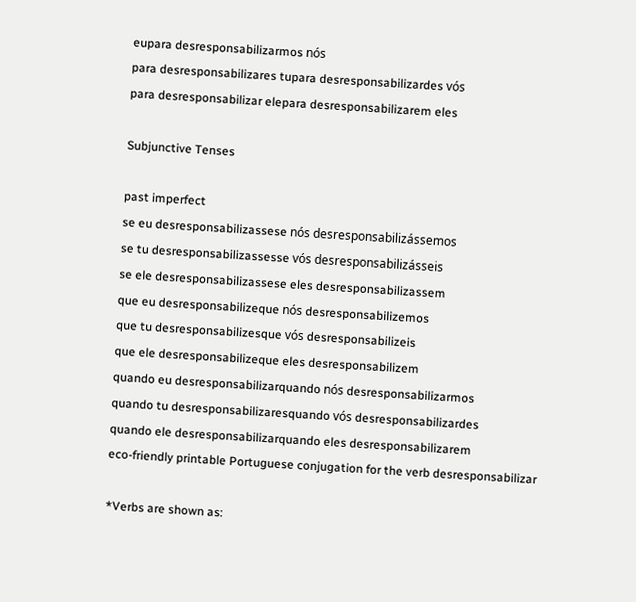eupara desresponsabilizarmos nós
para desresponsabilizares tupara desresponsabilizardes vós
para desresponsabilizar elepara desresponsabilizarem eles

Subjunctive Tenses

past imperfect
se eu desresponsabilizassese nós desresponsabilizássemos
se tu desresponsabilizassesse vós desresponsabilizásseis
se ele desresponsabilizassese eles desresponsabilizassem
que eu desresponsabilizeque nós desresponsabilizemos
que tu desresponsabilizesque vós desresponsabilizeis
que ele desresponsabilizeque eles desresponsabilizem
quando eu desresponsabilizarquando nós desresponsabilizarmos
quando tu desresponsabilizaresquando vós desresponsabilizardes
quando ele desresponsabilizarquando eles desresponsabilizarem
eco-friendly printable Portuguese conjugation for the verb desresponsabilizar

*Verbs are shown as: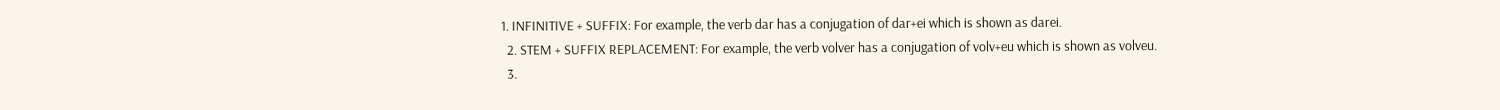1. INFINITIVE + SUFFIX: For example, the verb dar has a conjugation of dar+ei which is shown as darei.
  2. STEM + SUFFIX REPLACEMENT: For example, the verb volver has a conjugation of volv+eu which is shown as volveu.
  3.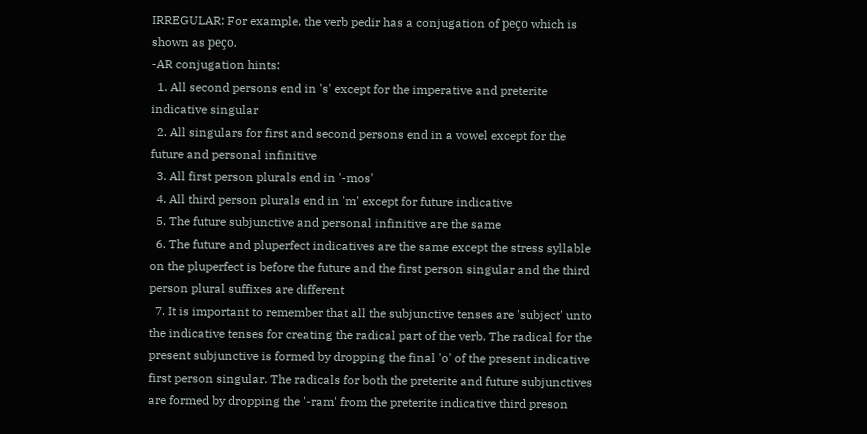IRREGULAR: For example, the verb pedir has a conjugation of peço which is shown as peço.
-AR conjugation hints:
  1. All second persons end in 's' except for the imperative and preterite indicative singular
  2. All singulars for first and second persons end in a vowel except for the future and personal infinitive
  3. All first person plurals end in '-mos'
  4. All third person plurals end in 'm' except for future indicative
  5. The future subjunctive and personal infinitive are the same
  6. The future and pluperfect indicatives are the same except the stress syllable on the pluperfect is before the future and the first person singular and the third person plural suffixes are different
  7. It is important to remember that all the subjunctive tenses are 'subject' unto the indicative tenses for creating the radical part of the verb. The radical for the present subjunctive is formed by dropping the final 'o' of the present indicative first person singular. The radicals for both the preterite and future subjunctives are formed by dropping the '-ram' from the preterite indicative third preson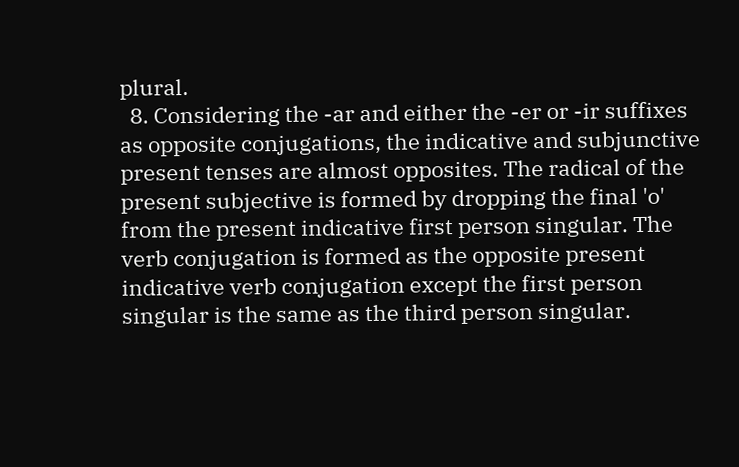plural.
  8. Considering the -ar and either the -er or -ir suffixes as opposite conjugations, the indicative and subjunctive present tenses are almost opposites. The radical of the present subjective is formed by dropping the final 'o' from the present indicative first person singular. The verb conjugation is formed as the opposite present indicative verb conjugation except the first person singular is the same as the third person singular.